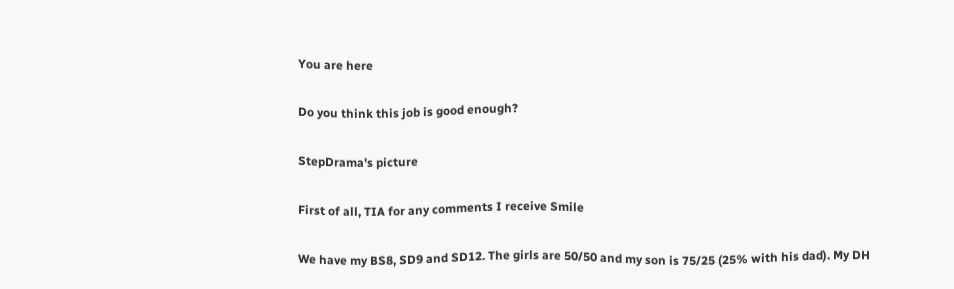You are here

Do you think this job is good enough?

StepDrama's picture

First of all, TIA for any comments I receive Smile

We have my BS8, SD9 and SD12. The girls are 50/50 and my son is 75/25 (25% with his dad). My DH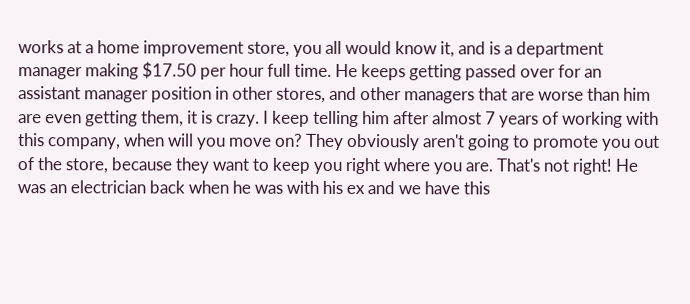works at a home improvement store, you all would know it, and is a department manager making $17.50 per hour full time. He keeps getting passed over for an assistant manager position in other stores, and other managers that are worse than him are even getting them, it is crazy. I keep telling him after almost 7 years of working with this company, when will you move on? They obviously aren't going to promote you out of the store, because they want to keep you right where you are. That's not right! He was an electrician back when he was with his ex and we have this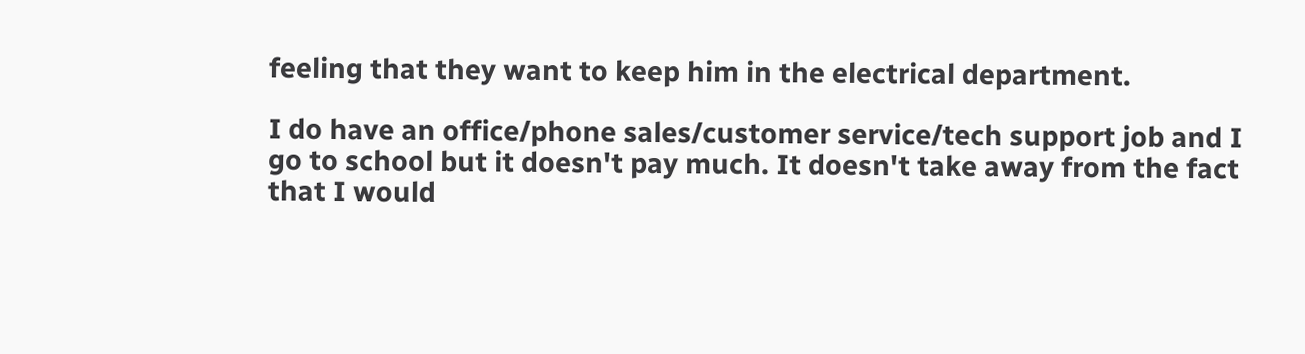feeling that they want to keep him in the electrical department.

I do have an office/phone sales/customer service/tech support job and I go to school but it doesn't pay much. It doesn't take away from the fact that I would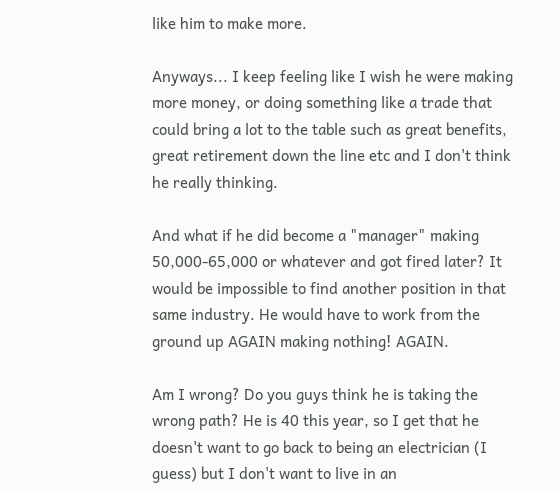like him to make more.

Anyways... I keep feeling like I wish he were making more money, or doing something like a trade that could bring a lot to the table such as great benefits, great retirement down the line etc and I don't think he really thinking.

And what if he did become a "manager" making 50,000-65,000 or whatever and got fired later? It would be impossible to find another position in that same industry. He would have to work from the ground up AGAIN making nothing! AGAIN.

Am I wrong? Do you guys think he is taking the wrong path? He is 40 this year, so I get that he doesn't want to go back to being an electrician (I guess) but I don't want to live in an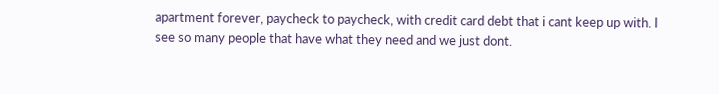apartment forever, paycheck to paycheck, with credit card debt that i cant keep up with. I see so many people that have what they need and we just dont.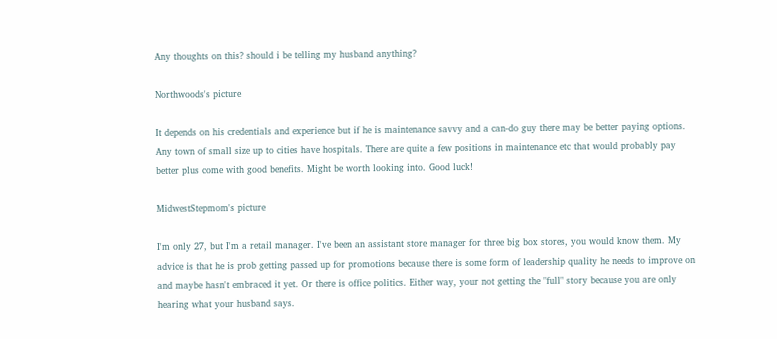Any thoughts on this? should i be telling my husband anything?

Northwoods's picture

It depends on his credentials and experience but if he is maintenance savvy and a can-do guy there may be better paying options. Any town of small size up to cities have hospitals. There are quite a few positions in maintenance etc that would probably pay better plus come with good benefits. Might be worth looking into. Good luck!

MidwestStepmom's picture

I'm only 27, but I'm a retail manager. I've been an assistant store manager for three big box stores, you would know them. My advice is that he is prob getting passed up for promotions because there is some form of leadership quality he needs to improve on and maybe hasn't embraced it yet. Or there is office politics. Either way, your not getting the "full" story because you are only hearing what your husband says.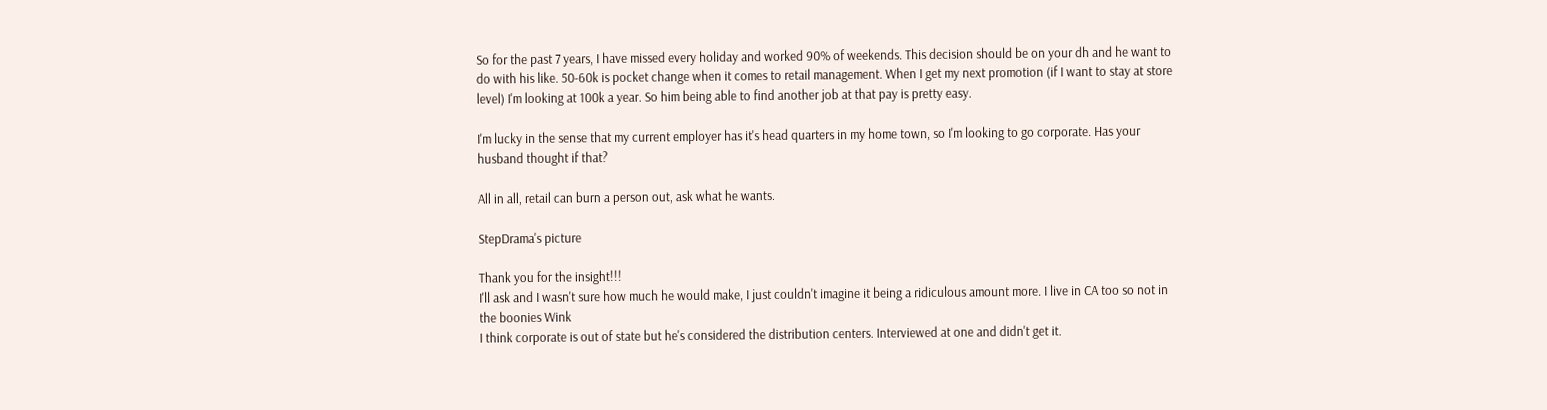So for the past 7 years, I have missed every holiday and worked 90% of weekends. This decision should be on your dh and he want to do with his like. 50-60k is pocket change when it comes to retail management. When I get my next promotion (if I want to stay at store level) I'm looking at 100k a year. So him being able to find another job at that pay is pretty easy.

I'm lucky in the sense that my current employer has it's head quarters in my home town, so I'm looking to go corporate. Has your husband thought if that?

All in all, retail can burn a person out, ask what he wants.

StepDrama's picture

Thank you for the insight!!!
I'll ask and I wasn't sure how much he would make, I just couldn't imagine it being a ridiculous amount more. I live in CA too so not in the boonies Wink
I think corporate is out of state but he's considered the distribution centers. Interviewed at one and didn't get it.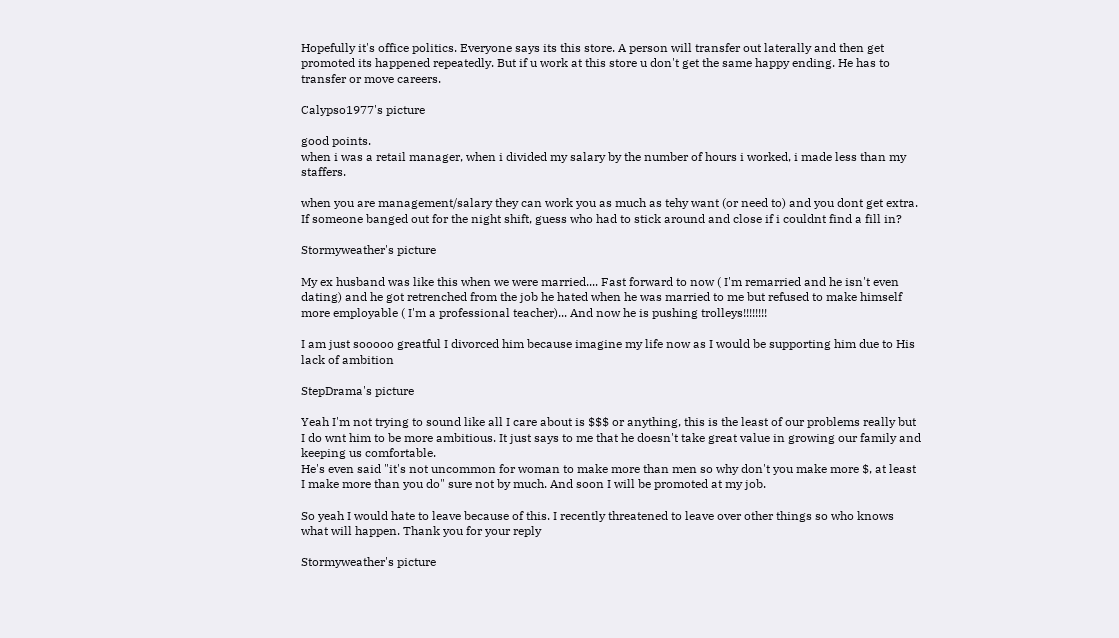Hopefully it's office politics. Everyone says its this store. A person will transfer out laterally and then get promoted its happened repeatedly. But if u work at this store u don't get the same happy ending. He has to transfer or move careers.

Calypso1977's picture

good points.
when i was a retail manager, when i divided my salary by the number of hours i worked, i made less than my staffers.

when you are management/salary they can work you as much as tehy want (or need to) and you dont get extra. If someone banged out for the night shift, guess who had to stick around and close if i couldnt find a fill in?

Stormyweather's picture

My ex husband was like this when we were married.... Fast forward to now ( I'm remarried and he isn't even dating) and he got retrenched from the job he hated when he was married to me but refused to make himself more employable ( I'm a professional teacher)... And now he is pushing trolleys!!!!!!!!

I am just sooooo greatful I divorced him because imagine my life now as I would be supporting him due to His lack of ambition

StepDrama's picture

Yeah I'm not trying to sound like all I care about is $$$ or anything, this is the least of our problems really but I do wnt him to be more ambitious. It just says to me that he doesn't take great value in growing our family and keeping us comfortable.
He's even said "it's not uncommon for woman to make more than men so why don't you make more $, at least I make more than you do" sure not by much. And soon I will be promoted at my job.

So yeah I would hate to leave because of this. I recently threatened to leave over other things so who knows what will happen. Thank you for your reply

Stormyweather's picture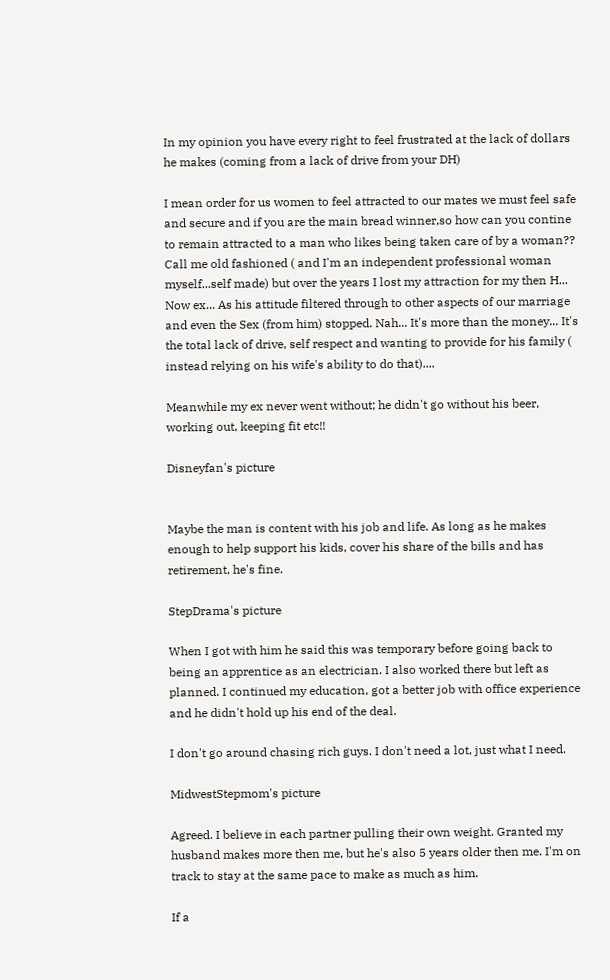In my opinion you have every right to feel frustrated at the lack of dollars he makes (coming from a lack of drive from your DH)

I mean order for us women to feel attracted to our mates we must feel safe and secure and if you are the main bread winner,so how can you contine to remain attracted to a man who likes being taken care of by a woman?? Call me old fashioned ( and I'm an independent professional woman myself...self made) but over the years I lost my attraction for my then H... Now ex... As his attitude filtered through to other aspects of our marriage and even the Sex (from him) stopped. Nah... It's more than the money... It's the total lack of drive, self respect and wanting to provide for his family ( instead relying on his wife's ability to do that)....

Meanwhile my ex never went without; he didn't go without his beer, working out, keeping fit etc!!

Disneyfan's picture


Maybe the man is content with his job and life. As long as he makes enough to help support his kids, cover his share of the bills and has retirement, he's fine.

StepDrama's picture

When I got with him he said this was temporary before going back to being an apprentice as an electrician. I also worked there but left as planned. I continued my education, got a better job with office experience and he didn't hold up his end of the deal.

I don't go around chasing rich guys. I don't need a lot, just what I need.

MidwestStepmom's picture

Agreed. I believe in each partner pulling their own weight. Granted my husband makes more then me, but he's also 5 years older then me. I'm on track to stay at the same pace to make as much as him.

If a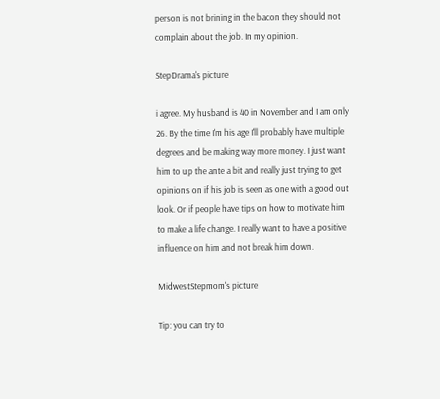person is not brining in the bacon they should not complain about the job. In my opinion.

StepDrama's picture

i agree. My husband is 40 in November and I am only 26. By the time I'm his age I'll probably have multiple degrees and be making way more money. I just want him to up the ante a bit and really just trying to get opinions on if his job is seen as one with a good out look. Or if people have tips on how to motivate him to make a life change. I really want to have a positive influence on him and not break him down.

MidwestStepmom's picture

Tip: you can try to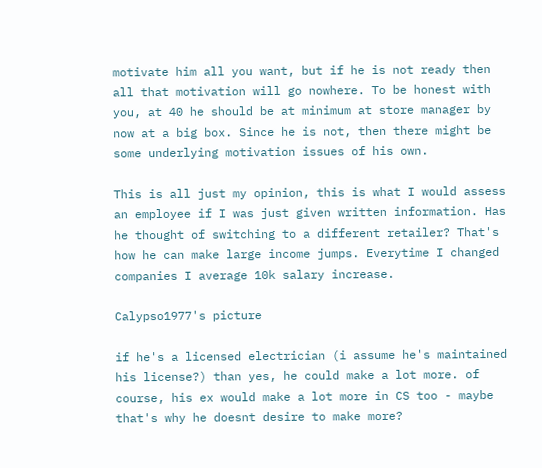motivate him all you want, but if he is not ready then all that motivation will go nowhere. To be honest with you, at 40 he should be at minimum at store manager by now at a big box. Since he is not, then there might be some underlying motivation issues of his own.

This is all just my opinion, this is what I would assess an employee if I was just given written information. Has he thought of switching to a different retailer? That's how he can make large income jumps. Everytime I changed companies I average 10k salary increase.

Calypso1977's picture

if he's a licensed electrician (i assume he's maintained his license?) than yes, he could make a lot more. of course, his ex would make a lot more in CS too - maybe that's why he doesnt desire to make more?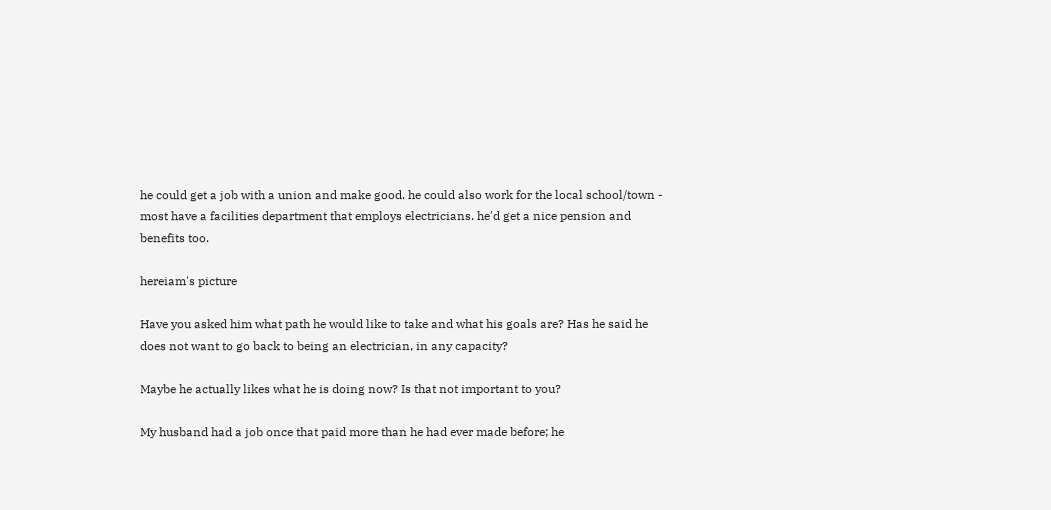he could get a job with a union and make good. he could also work for the local school/town - most have a facilities department that employs electricians. he'd get a nice pension and benefits too.

hereiam's picture

Have you asked him what path he would like to take and what his goals are? Has he said he does not want to go back to being an electrician, in any capacity?

Maybe he actually likes what he is doing now? Is that not important to you?

My husband had a job once that paid more than he had ever made before; he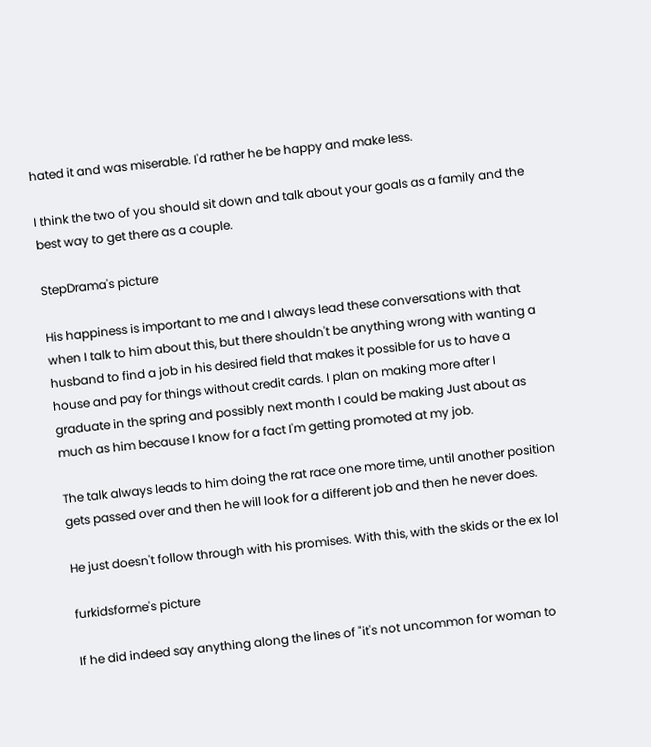hated it and was miserable. I'd rather he be happy and make less.

I think the two of you should sit down and talk about your goals as a family and the best way to get there as a couple.

StepDrama's picture

His happiness is important to me and I always lead these conversations with that when I talk to him about this, but there shouldn't be anything wrong with wanting a husband to find a job in his desired field that makes it possible for us to have a house and pay for things without credit cards. I plan on making more after I graduate in the spring and possibly next month I could be making Just about as much as him because I know for a fact I'm getting promoted at my job.

The talk always leads to him doing the rat race one more time, until another position gets passed over and then he will look for a different job and then he never does.

He just doesn't follow through with his promises. With this, with the skids or the ex lol

furkidsforme's picture

If he did indeed say anything along the lines of "it's not uncommon for woman to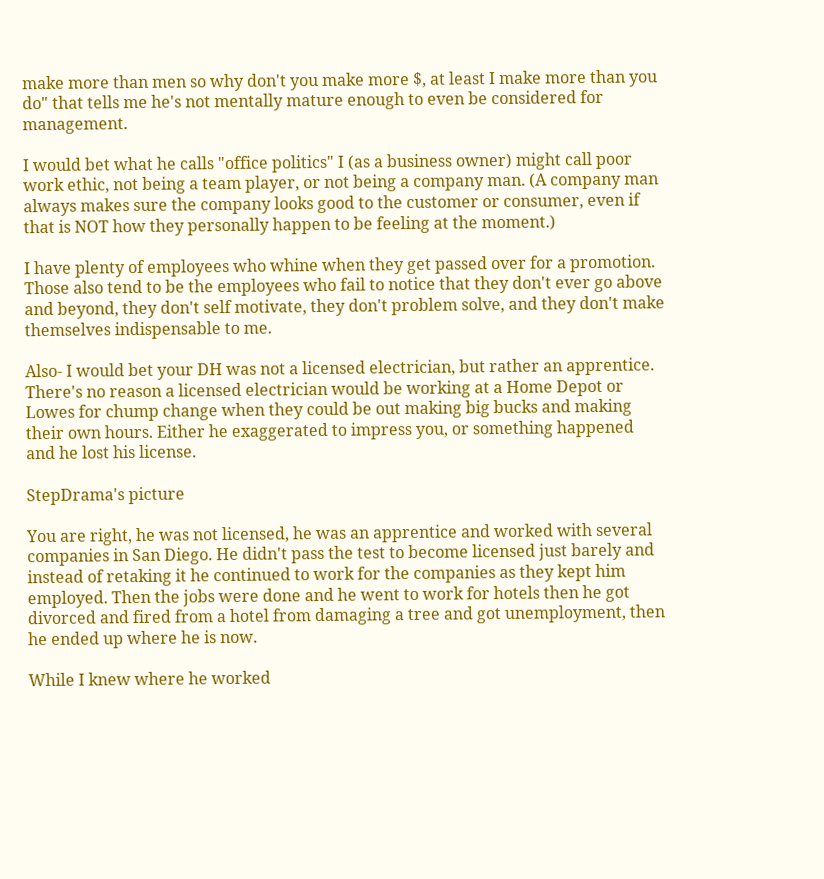make more than men so why don't you make more $, at least I make more than you do" that tells me he's not mentally mature enough to even be considered for management.

I would bet what he calls "office politics" I (as a business owner) might call poor work ethic, not being a team player, or not being a company man. (A company man always makes sure the company looks good to the customer or consumer, even if that is NOT how they personally happen to be feeling at the moment.)

I have plenty of employees who whine when they get passed over for a promotion. Those also tend to be the employees who fail to notice that they don't ever go above and beyond, they don't self motivate, they don't problem solve, and they don't make themselves indispensable to me.

Also- I would bet your DH was not a licensed electrician, but rather an apprentice. There's no reason a licensed electrician would be working at a Home Depot or Lowes for chump change when they could be out making big bucks and making their own hours. Either he exaggerated to impress you, or something happened and he lost his license.

StepDrama's picture

You are right, he was not licensed, he was an apprentice and worked with several companies in San Diego. He didn't pass the test to become licensed just barely and instead of retaking it he continued to work for the companies as they kept him employed. Then the jobs were done and he went to work for hotels then he got divorced and fired from a hotel from damaging a tree and got unemployment, then he ended up where he is now.

While I knew where he worked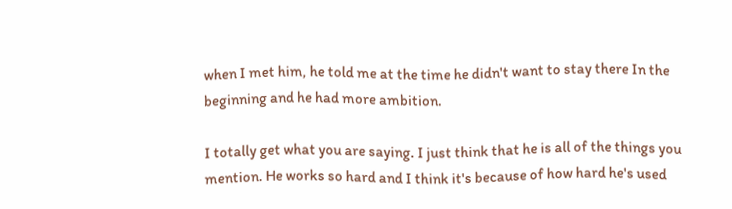when I met him, he told me at the time he didn't want to stay there In the beginning and he had more ambition.

I totally get what you are saying. I just think that he is all of the things you mention. He works so hard and I think it's because of how hard he's used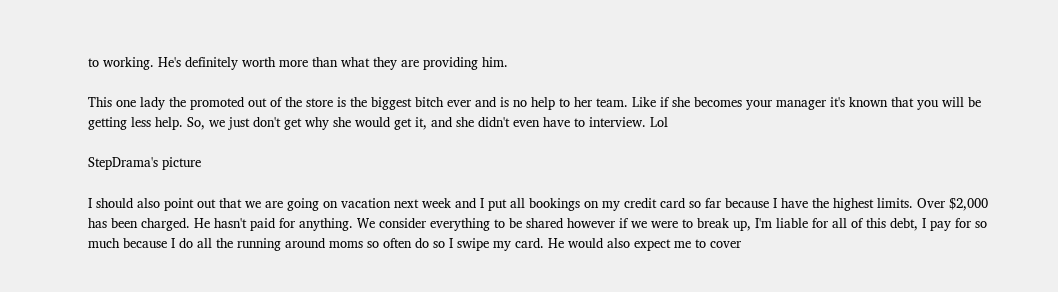to working. He's definitely worth more than what they are providing him.

This one lady the promoted out of the store is the biggest bitch ever and is no help to her team. Like if she becomes your manager it's known that you will be getting less help. So, we just don't get why she would get it, and she didn't even have to interview. Lol

StepDrama's picture

I should also point out that we are going on vacation next week and I put all bookings on my credit card so far because I have the highest limits. Over $2,000 has been charged. He hasn't paid for anything. We consider everything to be shared however if we were to break up, I'm liable for all of this debt, I pay for so much because I do all the running around moms so often do so I swipe my card. He would also expect me to cover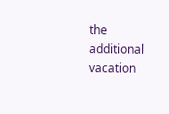the additional vacation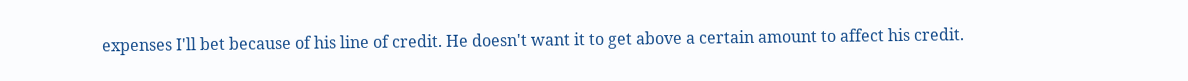expenses I'll bet because of his line of credit. He doesn't want it to get above a certain amount to affect his credit.